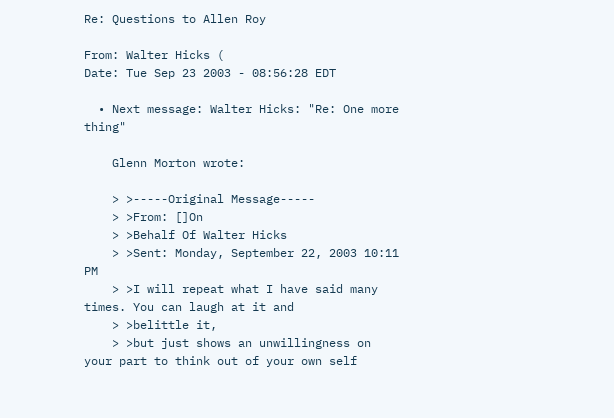Re: Questions to Allen Roy

From: Walter Hicks (
Date: Tue Sep 23 2003 - 08:56:28 EDT

  • Next message: Walter Hicks: "Re: One more thing"

    Glenn Morton wrote:

    > >-----Original Message-----
    > >From: []On
    > >Behalf Of Walter Hicks
    > >Sent: Monday, September 22, 2003 10:11 PM
    > >I will repeat what I have said many times. You can laugh at it and
    > >belittle it,
    > >but just shows an unwillingness on your part to think out of your own self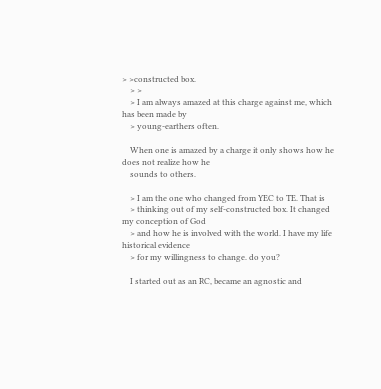> >constructed box.
    > >
    > I am always amazed at this charge against me, which has been made by
    > young-earthers often.

    When one is amazed by a charge it only shows how he does not realize how he
    sounds to others.

    > I am the one who changed from YEC to TE. That is
    > thinking out of my self-constructed box. It changed my conception of God
    > and how he is involved with the world. I have my life historical evidence
    > for my willingness to change. do you?

    I started out as an RC, became an agnostic and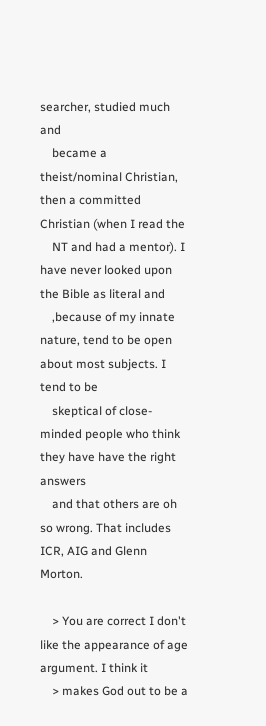searcher, studied much and
    became a theist/nominal Christian, then a committed Christian (when I read the
    NT and had a mentor). I have never looked upon the Bible as literal and
    ,because of my innate nature, tend to be open about most subjects. I tend to be
    skeptical of close- minded people who think they have have the right answers
    and that others are oh so wrong. That includes ICR, AIG and Glenn Morton.

    > You are correct I don't like the appearance of age argument. I think it
    > makes God out to be a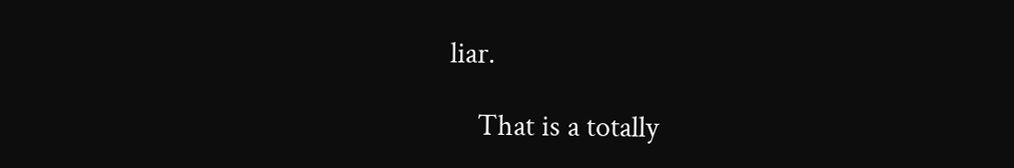liar.

    That is a totally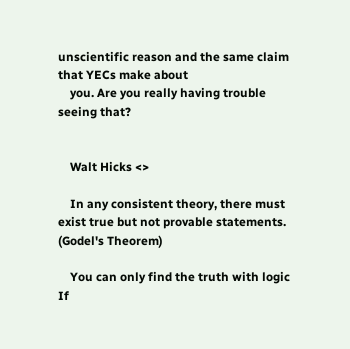unscientific reason and the same claim that YECs make about
    you. Are you really having trouble seeing that?


    Walt Hicks <>

    In any consistent theory, there must exist true but not provable statements. (Godel's Theorem)

    You can only find the truth with logic If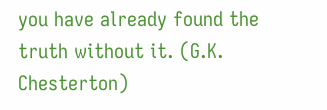you have already found the truth without it. (G.K. Chesterton)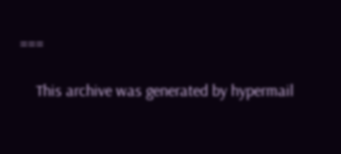===

    This archive was generated by hypermail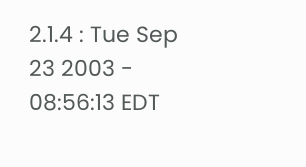2.1.4 : Tue Sep 23 2003 - 08:56:13 EDT